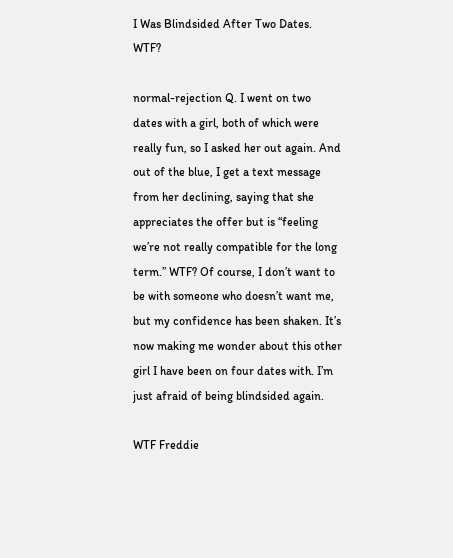I Was Blindsided After Two Dates. WTF?

normal-rejection Q. I went on two dates with a girl, both of which were really fun, so I asked her out again. And out of the blue, I get a text message from her declining, saying that she appreciates the offer but is “feeling we’re not really compatible for the long term.” WTF? Of course, I don’t want to be with someone who doesn’t want me, but my confidence has been shaken. It’s now making me wonder about this other girl I have been on four dates with. I’m just afraid of being blindsided again.

WTF Freddie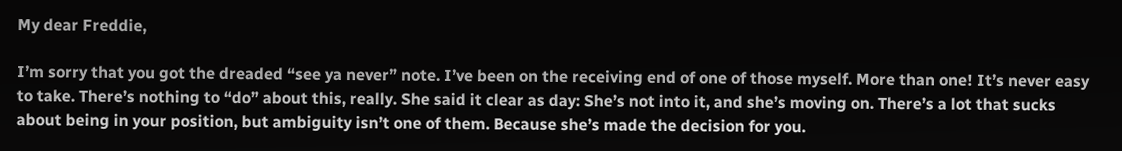My dear Freddie,

I’m sorry that you got the dreaded “see ya never” note. I’ve been on the receiving end of one of those myself. More than one! It’s never easy to take. There’s nothing to “do” about this, really. She said it clear as day: She’s not into it, and she’s moving on. There’s a lot that sucks about being in your position, but ambiguity isn’t one of them. Because she’s made the decision for you.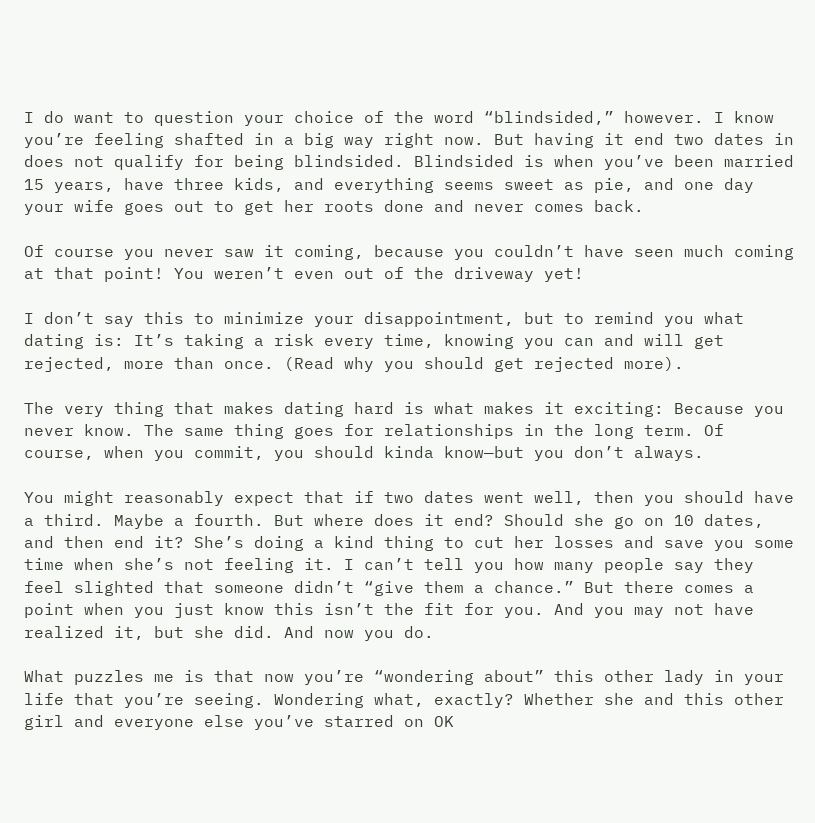I do want to question your choice of the word “blindsided,” however. I know you’re feeling shafted in a big way right now. But having it end two dates in does not qualify for being blindsided. Blindsided is when you’ve been married 15 years, have three kids, and everything seems sweet as pie, and one day your wife goes out to get her roots done and never comes back.

Of course you never saw it coming, because you couldn’t have seen much coming at that point! You weren’t even out of the driveway yet!

I don’t say this to minimize your disappointment, but to remind you what dating is: It’s taking a risk every time, knowing you can and will get rejected, more than once. (Read why you should get rejected more).

The very thing that makes dating hard is what makes it exciting: Because you never know. The same thing goes for relationships in the long term. Of course, when you commit, you should kinda know—but you don’t always.

You might reasonably expect that if two dates went well, then you should have a third. Maybe a fourth. But where does it end? Should she go on 10 dates, and then end it? She’s doing a kind thing to cut her losses and save you some time when she’s not feeling it. I can’t tell you how many people say they feel slighted that someone didn’t “give them a chance.” But there comes a point when you just know this isn’t the fit for you. And you may not have realized it, but she did. And now you do.

What puzzles me is that now you’re “wondering about” this other lady in your life that you’re seeing. Wondering what, exactly? Whether she and this other girl and everyone else you’ve starred on OK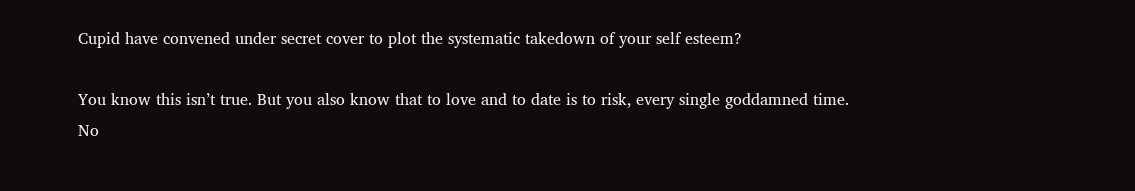Cupid have convened under secret cover to plot the systematic takedown of your self esteem?

You know this isn’t true. But you also know that to love and to date is to risk, every single goddamned time. No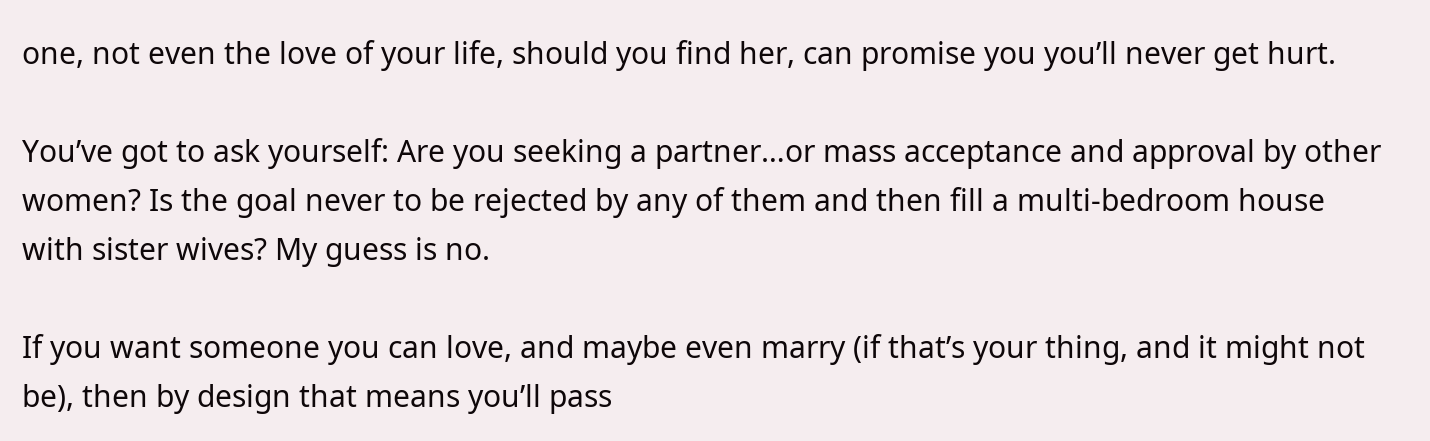one, not even the love of your life, should you find her, can promise you you’ll never get hurt.

You’ve got to ask yourself: Are you seeking a partner…or mass acceptance and approval by other women? Is the goal never to be rejected by any of them and then fill a multi-bedroom house with sister wives? My guess is no.

If you want someone you can love, and maybe even marry (if that’s your thing, and it might not be), then by design that means you’ll pass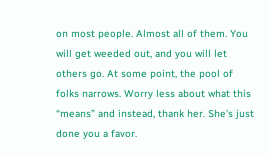on most people. Almost all of them. You will get weeded out, and you will let others go. At some point, the pool of folks narrows. Worry less about what this “means” and instead, thank her. She’s just done you a favor.